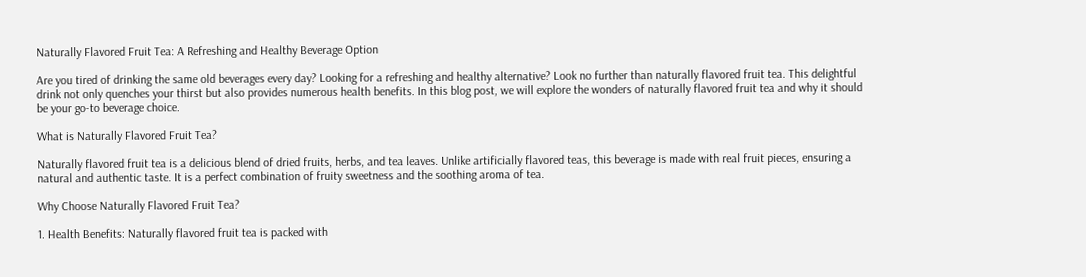Naturally Flavored Fruit Tea: A Refreshing and Healthy Beverage Option

Are you tired of drinking the same old beverages every day? Looking for a refreshing and healthy alternative? Look no further than naturally flavored fruit tea. This delightful drink not only quenches your thirst but also provides numerous health benefits. In this blog post, we will explore the wonders of naturally flavored fruit tea and why it should be your go-to beverage choice.

What is Naturally Flavored Fruit Tea?

Naturally flavored fruit tea is a delicious blend of dried fruits, herbs, and tea leaves. Unlike artificially flavored teas, this beverage is made with real fruit pieces, ensuring a natural and authentic taste. It is a perfect combination of fruity sweetness and the soothing aroma of tea.

Why Choose Naturally Flavored Fruit Tea?

1. Health Benefits: Naturally flavored fruit tea is packed with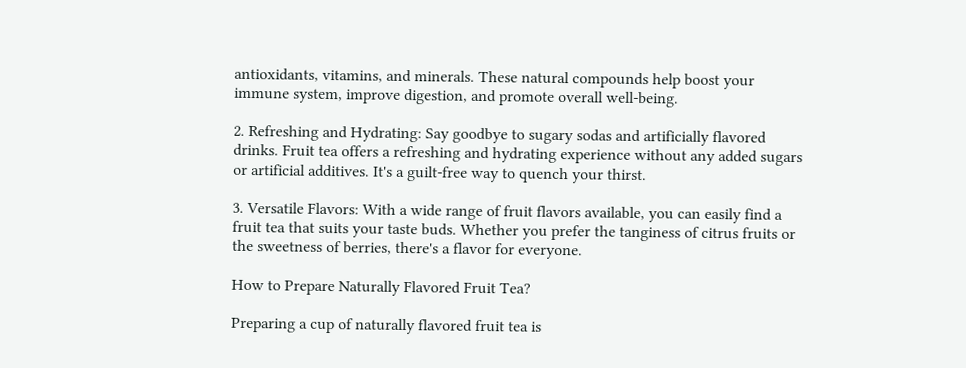antioxidants, vitamins, and minerals. These natural compounds help boost your immune system, improve digestion, and promote overall well-being.

2. Refreshing and Hydrating: Say goodbye to sugary sodas and artificially flavored drinks. Fruit tea offers a refreshing and hydrating experience without any added sugars or artificial additives. It's a guilt-free way to quench your thirst.

3. Versatile Flavors: With a wide range of fruit flavors available, you can easily find a fruit tea that suits your taste buds. Whether you prefer the tanginess of citrus fruits or the sweetness of berries, there's a flavor for everyone.

How to Prepare Naturally Flavored Fruit Tea?

Preparing a cup of naturally flavored fruit tea is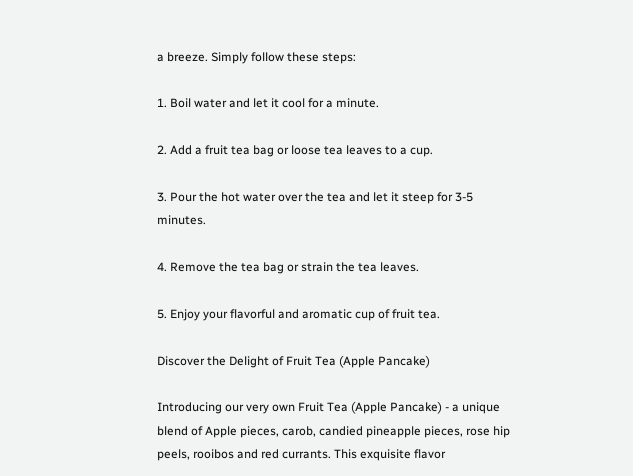a breeze. Simply follow these steps:

1. Boil water and let it cool for a minute.

2. Add a fruit tea bag or loose tea leaves to a cup.

3. Pour the hot water over the tea and let it steep for 3-5 minutes.

4. Remove the tea bag or strain the tea leaves.

5. Enjoy your flavorful and aromatic cup of fruit tea.

Discover the Delight of Fruit Tea (Apple Pancake)

Introducing our very own Fruit Tea (Apple Pancake) - a unique blend of Apple pieces, carob, candied pineapple pieces, rose hip peels, rooibos and red currants. This exquisite flavor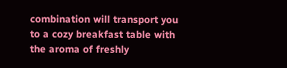combination will transport you to a cozy breakfast table with the aroma of freshly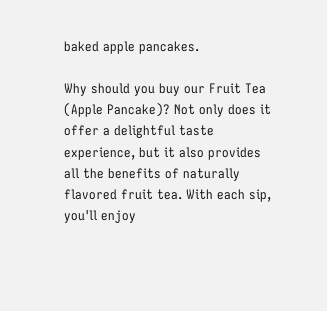baked apple pancakes.

Why should you buy our Fruit Tea (Apple Pancake)? Not only does it offer a delightful taste experience, but it also provides all the benefits of naturally flavored fruit tea. With each sip, you'll enjoy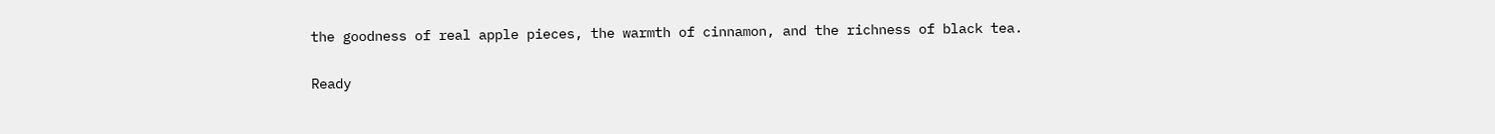the goodness of real apple pieces, the warmth of cinnamon, and the richness of black tea.

Ready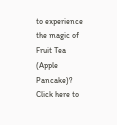to experience the magic of Fruit Tea (Apple Pancake)? Click here to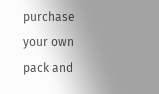purchase your own pack and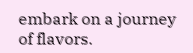embark on a journey of flavors.